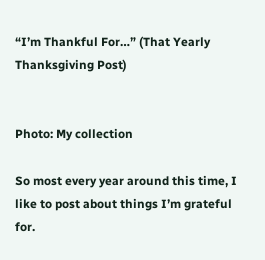“I’m Thankful For…” (That Yearly Thanksgiving Post)


Photo: My collection

So most every year around this time, I like to post about things I’m grateful for.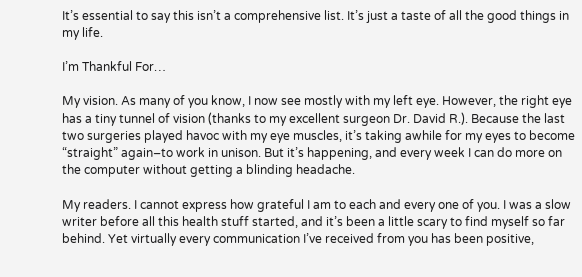It’s essential to say this isn’t a comprehensive list. It’s just a taste of all the good things in my life.

I’m Thankful For…

My vision. As many of you know, I now see mostly with my left eye. However, the right eye has a tiny tunnel of vision (thanks to my excellent surgeon Dr. David R.). Because the last two surgeries played havoc with my eye muscles, it’s taking awhile for my eyes to become “straight” again–to work in unison. But it’s happening, and every week I can do more on the computer without getting a blinding headache.

My readers. I cannot express how grateful I am to each and every one of you. I was a slow writer before all this health stuff started, and it’s been a little scary to find myself so far behind. Yet virtually every communication I’ve received from you has been positive,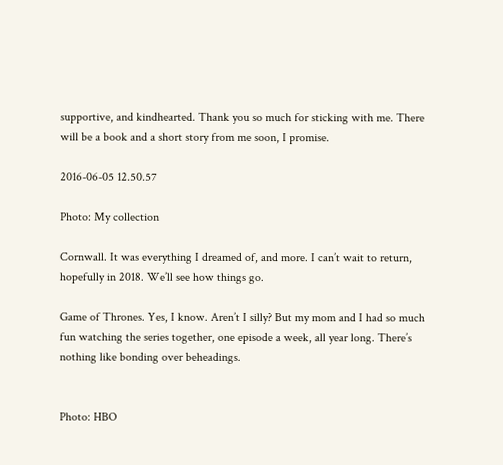supportive, and kindhearted. Thank you so much for sticking with me. There will be a book and a short story from me soon, I promise.

2016-06-05 12.50.57

Photo: My collection

Cornwall. It was everything I dreamed of, and more. I can’t wait to return, hopefully in 2018. We’ll see how things go.

Game of Thrones. Yes, I know. Aren’t I silly? But my mom and I had so much fun watching the series together, one episode a week, all year long. There’s nothing like bonding over beheadings.


Photo: HBO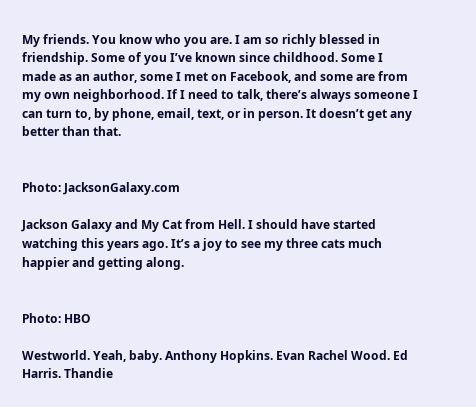My friends. You know who you are. I am so richly blessed in friendship. Some of you I’ve known since childhood. Some I made as an author, some I met on Facebook, and some are from my own neighborhood. If I need to talk, there’s always someone I can turn to, by phone, email, text, or in person. It doesn’t get any better than that.


Photo: JacksonGalaxy.com

Jackson Galaxy and My Cat from Hell. I should have started watching this years ago. It’s a joy to see my three cats much happier and getting along.


Photo: HBO

Westworld. Yeah, baby. Anthony Hopkins. Evan Rachel Wood. Ed Harris. Thandie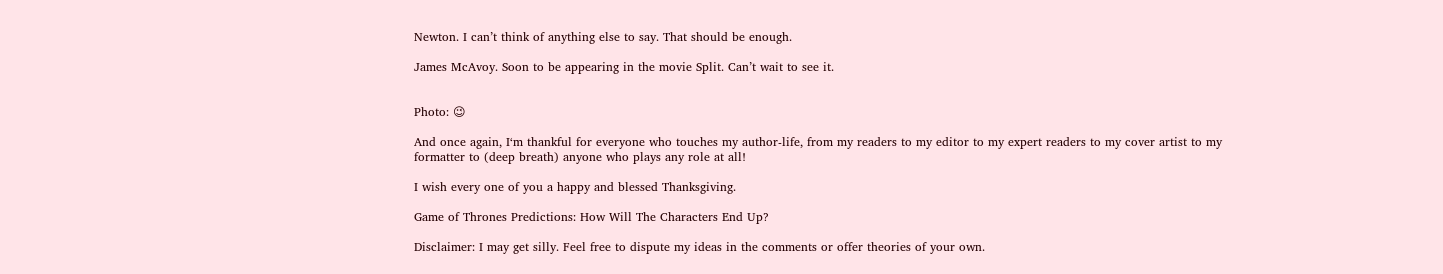Newton. I can’t think of anything else to say. That should be enough.

James McAvoy. Soon to be appearing in the movie Split. Can’t wait to see it.


Photo: 😉

And once again, I‘m thankful for everyone who touches my author-life, from my readers to my editor to my expert readers to my cover artist to my formatter to (deep breath) anyone who plays any role at all!

I wish every one of you a happy and blessed Thanksgiving.

Game of Thrones Predictions: How Will The Characters End Up?

Disclaimer: I may get silly. Feel free to dispute my ideas in the comments or offer theories of your own.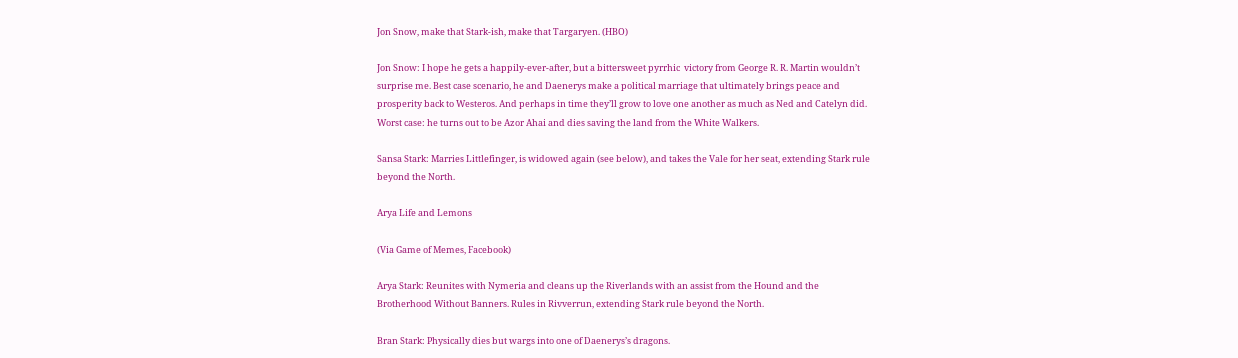Jon Snow, make that Stark-ish, make that Targaryen. (HBO)

Jon Snow: I hope he gets a happily-ever-after, but a bittersweet pyrrhic  victory from George R. R. Martin wouldn’t surprise me. Best case scenario, he and Daenerys make a political marriage that ultimately brings peace and prosperity back to Westeros. And perhaps in time they’ll grow to love one another as much as Ned and Catelyn did. Worst case: he turns out to be Azor Ahai and dies saving the land from the White Walkers.

Sansa Stark: Marries Littlefinger, is widowed again (see below), and takes the Vale for her seat, extending Stark rule beyond the North.

Arya Life and Lemons

(Via Game of Memes, Facebook)

Arya Stark: Reunites with Nymeria and cleans up the Riverlands with an assist from the Hound and the Brotherhood Without Banners. Rules in Rivverrun, extending Stark rule beyond the North.

Bran Stark: Physically dies but wargs into one of Daenerys’s dragons.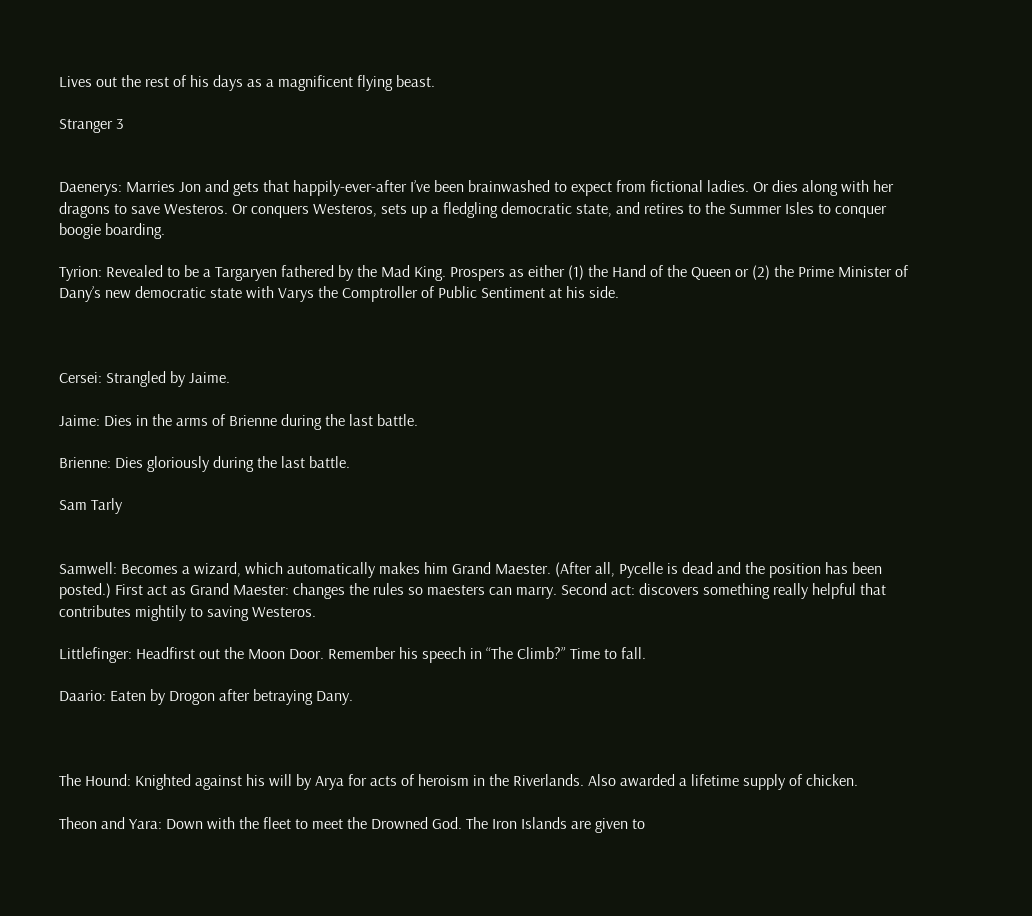Lives out the rest of his days as a magnificent flying beast.

Stranger 3


Daenerys: Marries Jon and gets that happily-ever-after I’ve been brainwashed to expect from fictional ladies. Or dies along with her dragons to save Westeros. Or conquers Westeros, sets up a fledgling democratic state, and retires to the Summer Isles to conquer boogie boarding.

Tyrion: Revealed to be a Targaryen fathered by the Mad King. Prospers as either (1) the Hand of the Queen or (2) the Prime Minister of Dany’s new democratic state with Varys the Comptroller of Public Sentiment at his side.



Cersei: Strangled by Jaime.

Jaime: Dies in the arms of Brienne during the last battle.

Brienne: Dies gloriously during the last battle.

Sam Tarly


Samwell: Becomes a wizard, which automatically makes him Grand Maester. (After all, Pycelle is dead and the position has been posted.) First act as Grand Maester: changes the rules so maesters can marry. Second act: discovers something really helpful that contributes mightily to saving Westeros.

Littlefinger: Headfirst out the Moon Door. Remember his speech in “The Climb?” Time to fall.

Daario: Eaten by Drogon after betraying Dany.



The Hound: Knighted against his will by Arya for acts of heroism in the Riverlands. Also awarded a lifetime supply of chicken.

Theon and Yara: Down with the fleet to meet the Drowned God. The Iron Islands are given to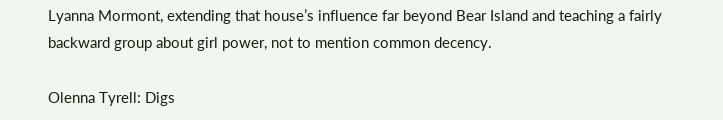Lyanna Mormont, extending that house’s influence far beyond Bear Island and teaching a fairly backward group about girl power, not to mention common decency.

Olenna Tyrell: Digs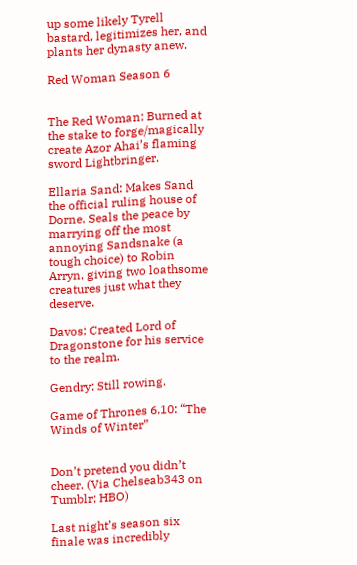up some likely Tyrell bastard, legitimizes her, and plants her dynasty anew.

Red Woman Season 6


The Red Woman: Burned at the stake to forge/magically create Azor Ahai’s flaming sword Lightbringer.

Ellaria Sand: Makes Sand the official ruling house of Dorne. Seals the peace by marrying off the most annoying Sandsnake (a tough choice) to Robin Arryn, giving two loathsome creatures just what they deserve.

Davos: Created Lord of Dragonstone for his service to the realm.

Gendry: Still rowing.

Game of Thrones 6.10: “The Winds of Winter”


Don’t pretend you didn’t cheer. (Via Chelseab343 on Tumblr; HBO)

Last night’s season six finale was incredibly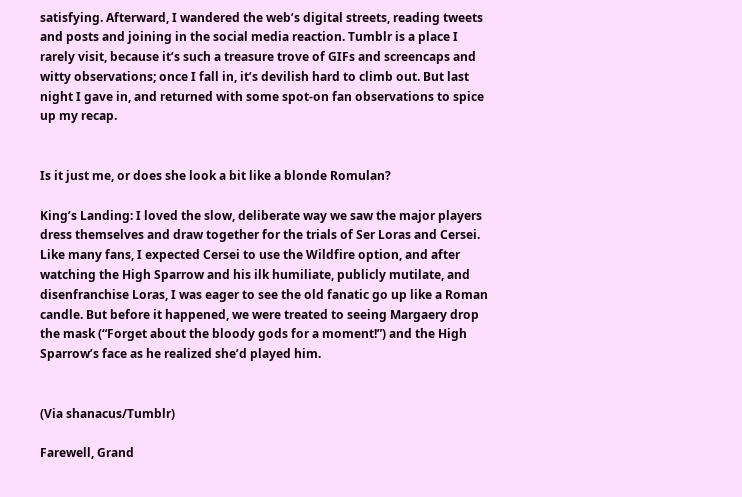satisfying. Afterward, I wandered the web’s digital streets, reading tweets and posts and joining in the social media reaction. Tumblr is a place I rarely visit, because it’s such a treasure trove of GIFs and screencaps and witty observations; once I fall in, it’s devilish hard to climb out. But last night I gave in, and returned with some spot-on fan observations to spice up my recap.


Is it just me, or does she look a bit like a blonde Romulan?

King’s Landing: I loved the slow, deliberate way we saw the major players dress themselves and draw together for the trials of Ser Loras and Cersei. Like many fans, I expected Cersei to use the Wildfire option, and after watching the High Sparrow and his ilk humiliate, publicly mutilate, and disenfranchise Loras, I was eager to see the old fanatic go up like a Roman candle. But before it happened, we were treated to seeing Margaery drop the mask (“Forget about the bloody gods for a moment!”) and the High Sparrow’s face as he realized she’d played him.


(Via shanacus/Tumblr)

Farewell, Grand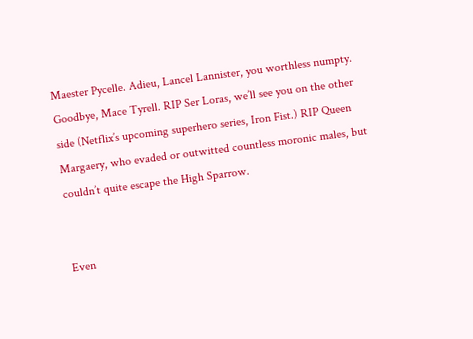Maester Pycelle. Adieu, Lancel Lannister, you worthless numpty. Goodbye, Mace Tyrell. RIP Ser Loras, we’ll see you on the other side (Netflix’s upcoming superhero series, Iron Fist.) RIP Queen Margaery, who evaded or outwitted countless moronic males, but couldn’t quite escape the High Sparrow.


Even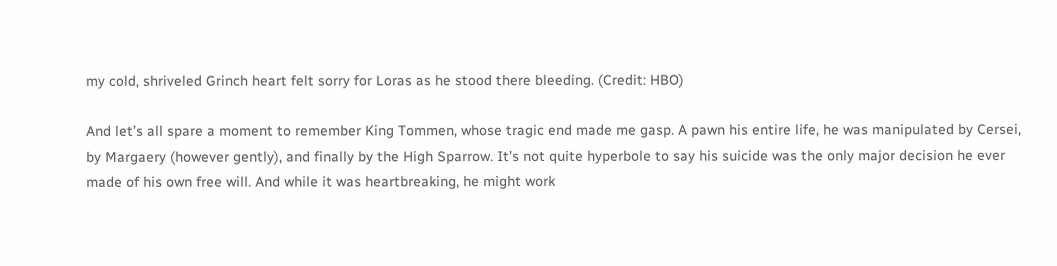my cold, shriveled Grinch heart felt sorry for Loras as he stood there bleeding. (Credit: HBO)

And let’s all spare a moment to remember King Tommen, whose tragic end made me gasp. A pawn his entire life, he was manipulated by Cersei, by Margaery (however gently), and finally by the High Sparrow. It’s not quite hyperbole to say his suicide was the only major decision he ever made of his own free will. And while it was heartbreaking, he might work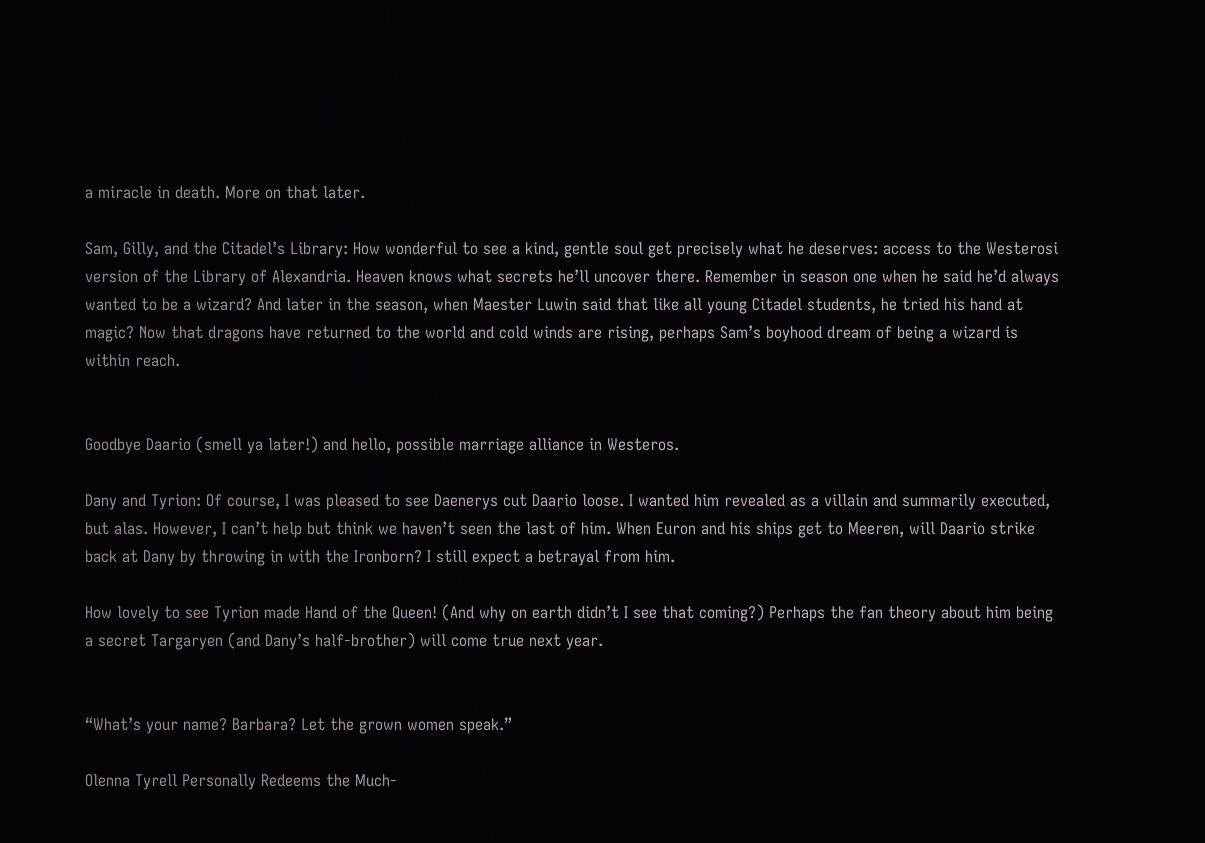a miracle in death. More on that later.

Sam, Gilly, and the Citadel’s Library: How wonderful to see a kind, gentle soul get precisely what he deserves: access to the Westerosi version of the Library of Alexandria. Heaven knows what secrets he’ll uncover there. Remember in season one when he said he’d always wanted to be a wizard? And later in the season, when Maester Luwin said that like all young Citadel students, he tried his hand at magic? Now that dragons have returned to the world and cold winds are rising, perhaps Sam’s boyhood dream of being a wizard is within reach.


Goodbye Daario (smell ya later!) and hello, possible marriage alliance in Westeros.

Dany and Tyrion: Of course, I was pleased to see Daenerys cut Daario loose. I wanted him revealed as a villain and summarily executed, but alas. However, I can’t help but think we haven’t seen the last of him. When Euron and his ships get to Meeren, will Daario strike back at Dany by throwing in with the Ironborn? I still expect a betrayal from him.

How lovely to see Tyrion made Hand of the Queen! (And why on earth didn’t I see that coming?) Perhaps the fan theory about him being a secret Targaryen (and Dany’s half-brother) will come true next year.


“What’s your name? Barbara? Let the grown women speak.”

Olenna Tyrell Personally Redeems the Much-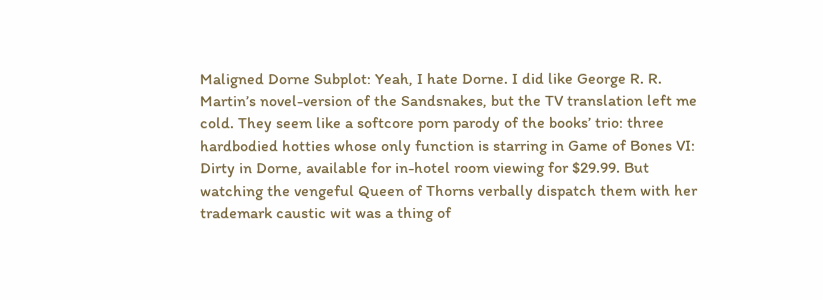Maligned Dorne Subplot: Yeah, I hate Dorne. I did like George R. R. Martin’s novel-version of the Sandsnakes, but the TV translation left me cold. They seem like a softcore porn parody of the books’ trio: three hardbodied hotties whose only function is starring in Game of Bones VI: Dirty in Dorne, available for in-hotel room viewing for $29.99. But watching the vengeful Queen of Thorns verbally dispatch them with her trademark caustic wit was a thing of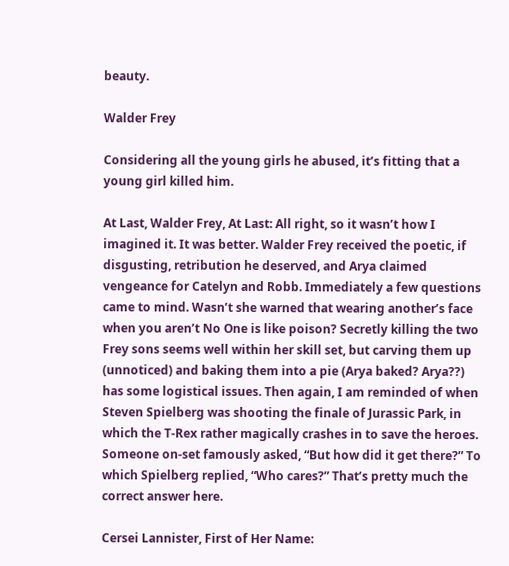beauty.

Walder Frey

Considering all the young girls he abused, it’s fitting that a young girl killed him.

At Last, Walder Frey, At Last: All right, so it wasn’t how I imagined it. It was better. Walder Frey received the poetic, if disgusting, retribution he deserved, and Arya claimed vengeance for Catelyn and Robb. Immediately a few questions came to mind. Wasn’t she warned that wearing another’s face when you aren’t No One is like poison? Secretly killing the two Frey sons seems well within her skill set, but carving them up (unnoticed) and baking them into a pie (Arya baked? Arya??) has some logistical issues. Then again, I am reminded of when Steven Spielberg was shooting the finale of Jurassic Park, in which the T-Rex rather magically crashes in to save the heroes. Someone on-set famously asked, “But how did it get there?” To which Spielberg replied, “Who cares?” That’s pretty much the correct answer here.

Cersei Lannister, First of Her Name: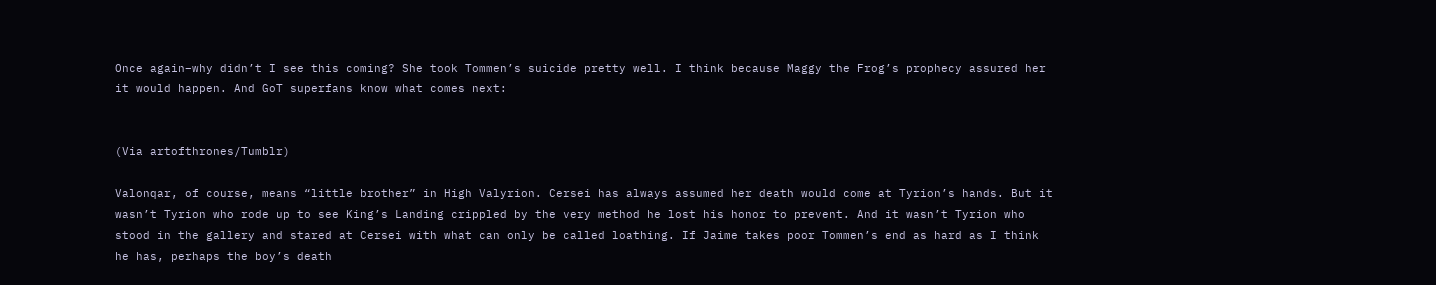Once again–why didn’t I see this coming? She took Tommen’s suicide pretty well. I think because Maggy the Frog’s prophecy assured her it would happen. And GoT superfans know what comes next:


(Via artofthrones/Tumblr)

Valonqar, of course, means “little brother” in High Valyrion. Cersei has always assumed her death would come at Tyrion’s hands. But it wasn’t Tyrion who rode up to see King’s Landing crippled by the very method he lost his honor to prevent. And it wasn’t Tyrion who stood in the gallery and stared at Cersei with what can only be called loathing. If Jaime takes poor Tommen’s end as hard as I think he has, perhaps the boy’s death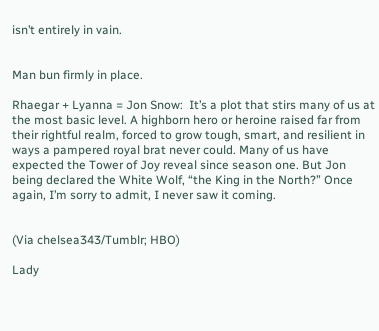isn’t entirely in vain.


Man bun firmly in place.

Rhaegar + Lyanna = Jon Snow:  It’s a plot that stirs many of us at the most basic level. A highborn hero or heroine raised far from their rightful realm, forced to grow tough, smart, and resilient in ways a pampered royal brat never could. Many of us have expected the Tower of Joy reveal since season one. But Jon being declared the White Wolf, “the King in the North?” Once again, I’m sorry to admit, I never saw it coming.


(Via chelsea343/Tumblr; HBO)

Lady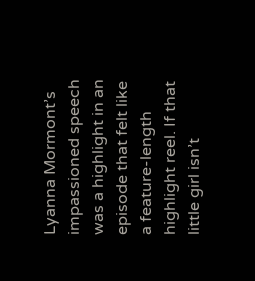Lyanna Mormont’s impassioned speech was a highlight in an episode that felt like a feature-length highlight reel. If that little girl isn’t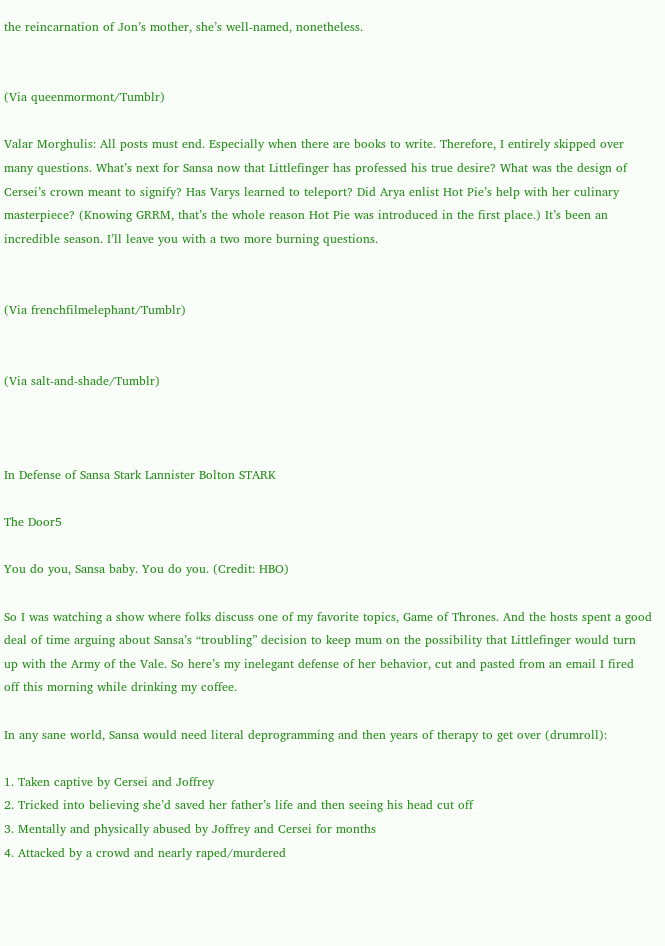the reincarnation of Jon’s mother, she’s well-named, nonetheless.


(Via queenmormont/Tumblr)

Valar Morghulis: All posts must end. Especially when there are books to write. Therefore, I entirely skipped over many questions. What’s next for Sansa now that Littlefinger has professed his true desire? What was the design of Cersei’s crown meant to signify? Has Varys learned to teleport? Did Arya enlist Hot Pie’s help with her culinary masterpiece? (Knowing GRRM, that’s the whole reason Hot Pie was introduced in the first place.) It’s been an incredible season. I’ll leave you with a two more burning questions.


(Via frenchfilmelephant/Tumblr)


(Via salt-and-shade/Tumblr)



In Defense of Sansa Stark Lannister Bolton STARK

The Door5

You do you, Sansa baby. You do you. (Credit: HBO)

So I was watching a show where folks discuss one of my favorite topics, Game of Thrones. And the hosts spent a good deal of time arguing about Sansa’s “troubling” decision to keep mum on the possibility that Littlefinger would turn up with the Army of the Vale. So here’s my inelegant defense of her behavior, cut and pasted from an email I fired off this morning while drinking my coffee.

In any sane world, Sansa would need literal deprogramming and then years of therapy to get over (drumroll):

1. Taken captive by Cersei and Joffrey
2. Tricked into believing she’d saved her father’s life and then seeing his head cut off
3. Mentally and physically abused by Joffrey and Cersei for months
4. Attacked by a crowd and nearly raped/murdered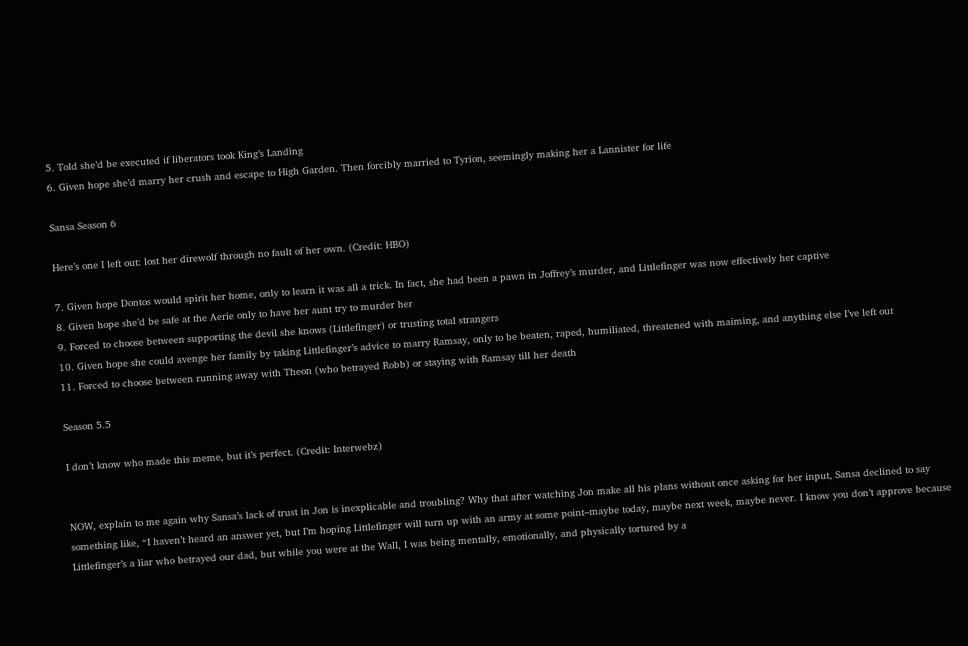5. Told she’d be executed if liberators took King’s Landing
6. Given hope she’d marry her crush and escape to High Garden. Then forcibly married to Tyrion, seemingly making her a Lannister for life

Sansa Season 6

Here’s one I left out: lost her direwolf through no fault of her own. (Credit: HBO)

7. Given hope Dontos would spirit her home, only to learn it was all a trick. In fact, she had been a pawn in Joffrey’s murder, and Littlefinger was now effectively her captive
8. Given hope she’d be safe at the Aerie only to have her aunt try to murder her
9. Forced to choose between supporting the devil she knows (Littlefinger) or trusting total strangers
10. Given hope she could avenge her family by taking Littlefinger’s advice to marry Ramsay, only to be beaten, raped, humiliated, threatened with maiming, and anything else I’ve left out
11. Forced to choose between running away with Theon (who betrayed Robb) or staying with Ramsay till her death

Season 5.5

I don’t know who made this meme, but it’s perfect. (Credit: Interwebz)


NOW, explain to me again why Sansa’s lack of trust in Jon is inexplicable and troubling? Why that after watching Jon make all his plans without once asking for her input, Sansa declined to say something like, “I haven’t heard an answer yet, but I’m hoping Littlefinger will turn up with an army at some point–maybe today, maybe next week, maybe never. I know you don’t approve because Littlefinger’s a liar who betrayed our dad, but while you were at the Wall, I was being mentally, emotionally, and physically tortured by a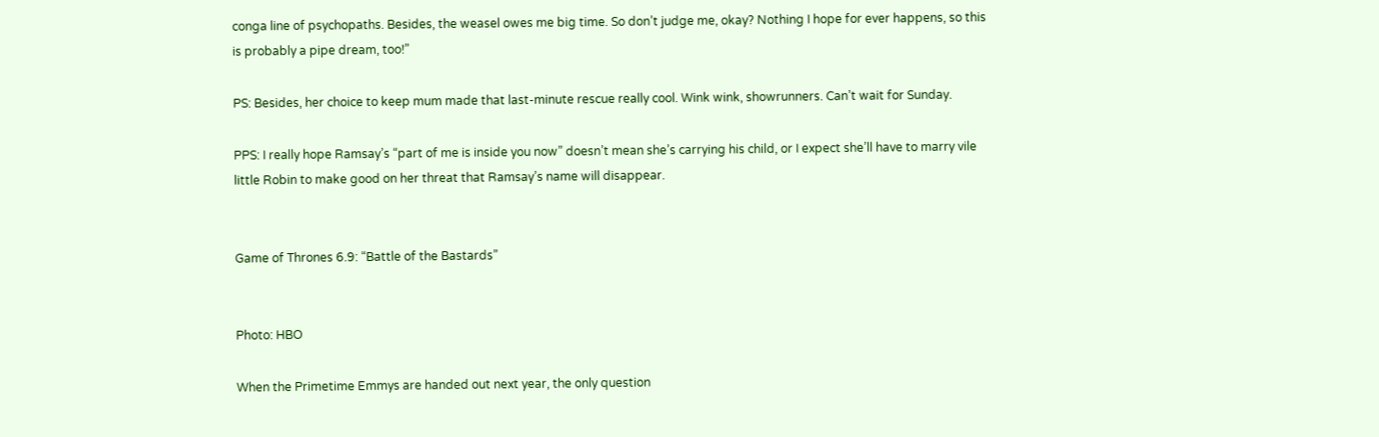conga line of psychopaths. Besides, the weasel owes me big time. So don’t judge me, okay? Nothing I hope for ever happens, so this is probably a pipe dream, too!”

PS: Besides, her choice to keep mum made that last-minute rescue really cool. Wink wink, showrunners. Can’t wait for Sunday.

PPS: I really hope Ramsay’s “part of me is inside you now” doesn’t mean she’s carrying his child, or I expect she’ll have to marry vile little Robin to make good on her threat that Ramsay’s name will disappear.


Game of Thrones 6.9: “Battle of the Bastards”


Photo: HBO

When the Primetime Emmys are handed out next year, the only question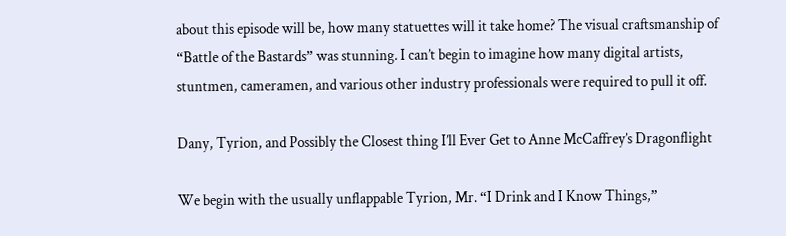about this episode will be, how many statuettes will it take home? The visual craftsmanship of “Battle of the Bastards” was stunning. I can’t begin to imagine how many digital artists, stuntmen, cameramen, and various other industry professionals were required to pull it off.

Dany, Tyrion, and Possibly the Closest thing I’ll Ever Get to Anne McCaffrey’s Dragonflight

We begin with the usually unflappable Tyrion, Mr. “I Drink and I Know Things,”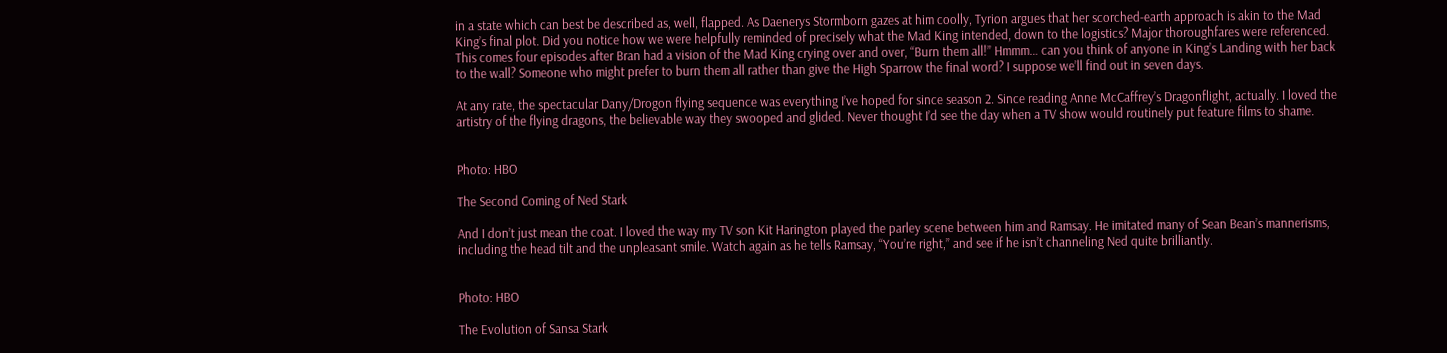in a state which can best be described as, well, flapped. As Daenerys Stormborn gazes at him coolly, Tyrion argues that her scorched-earth approach is akin to the Mad King’s final plot. Did you notice how we were helpfully reminded of precisely what the Mad King intended, down to the logistics? Major thoroughfares were referenced. This comes four episodes after Bran had a vision of the Mad King crying over and over, “Burn them all!” Hmmm… can you think of anyone in King’s Landing with her back to the wall? Someone who might prefer to burn them all rather than give the High Sparrow the final word? I suppose we’ll find out in seven days.

At any rate, the spectacular Dany/Drogon flying sequence was everything I’ve hoped for since season 2. Since reading Anne McCaffrey’s Dragonflight, actually. I loved the artistry of the flying dragons, the believable way they swooped and glided. Never thought I’d see the day when a TV show would routinely put feature films to shame.


Photo: HBO

The Second Coming of Ned Stark

And I don’t just mean the coat. I loved the way my TV son Kit Harington played the parley scene between him and Ramsay. He imitated many of Sean Bean’s mannerisms, including the head tilt and the unpleasant smile. Watch again as he tells Ramsay, “You’re right,” and see if he isn’t channeling Ned quite brilliantly.


Photo: HBO

The Evolution of Sansa Stark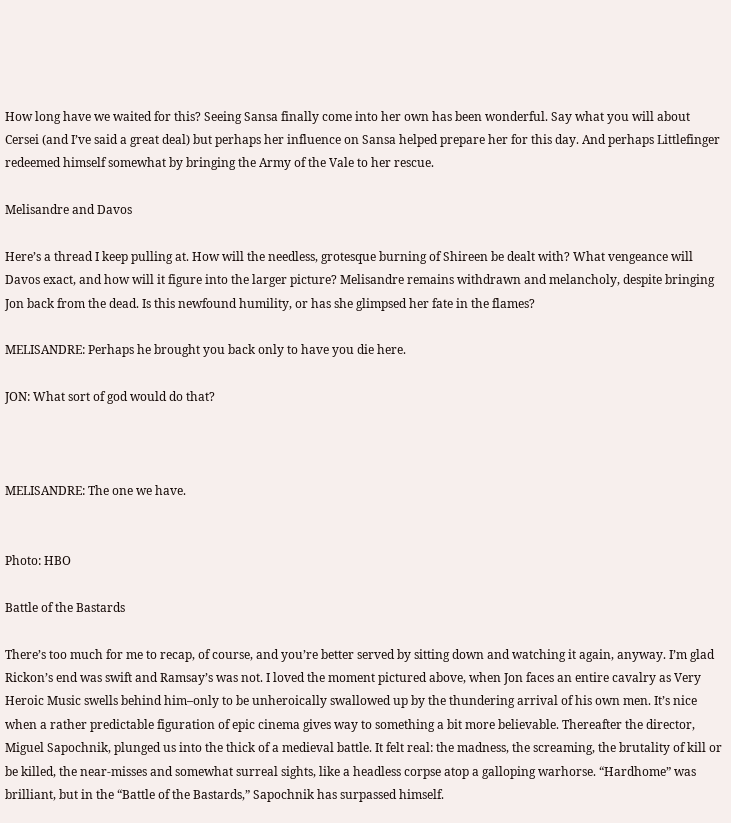How long have we waited for this? Seeing Sansa finally come into her own has been wonderful. Say what you will about Cersei (and I’ve said a great deal) but perhaps her influence on Sansa helped prepare her for this day. And perhaps Littlefinger redeemed himself somewhat by bringing the Army of the Vale to her rescue.

Melisandre and Davos

Here’s a thread I keep pulling at. How will the needless, grotesque burning of Shireen be dealt with? What vengeance will Davos exact, and how will it figure into the larger picture? Melisandre remains withdrawn and melancholy, despite bringing Jon back from the dead. Is this newfound humility, or has she glimpsed her fate in the flames?

MELISANDRE: Perhaps he brought you back only to have you die here.

JON: What sort of god would do that?



MELISANDRE: The one we have.


Photo: HBO

Battle of the Bastards

There’s too much for me to recap, of course, and you’re better served by sitting down and watching it again, anyway. I’m glad Rickon’s end was swift and Ramsay’s was not. I loved the moment pictured above, when Jon faces an entire cavalry as Very Heroic Music swells behind him–only to be unheroically swallowed up by the thundering arrival of his own men. It’s nice when a rather predictable figuration of epic cinema gives way to something a bit more believable. Thereafter the director, Miguel Sapochnik, plunged us into the thick of a medieval battle. It felt real: the madness, the screaming, the brutality of kill or be killed, the near-misses and somewhat surreal sights, like a headless corpse atop a galloping warhorse. “Hardhome” was brilliant, but in the “Battle of the Bastards,” Sapochnik has surpassed himself.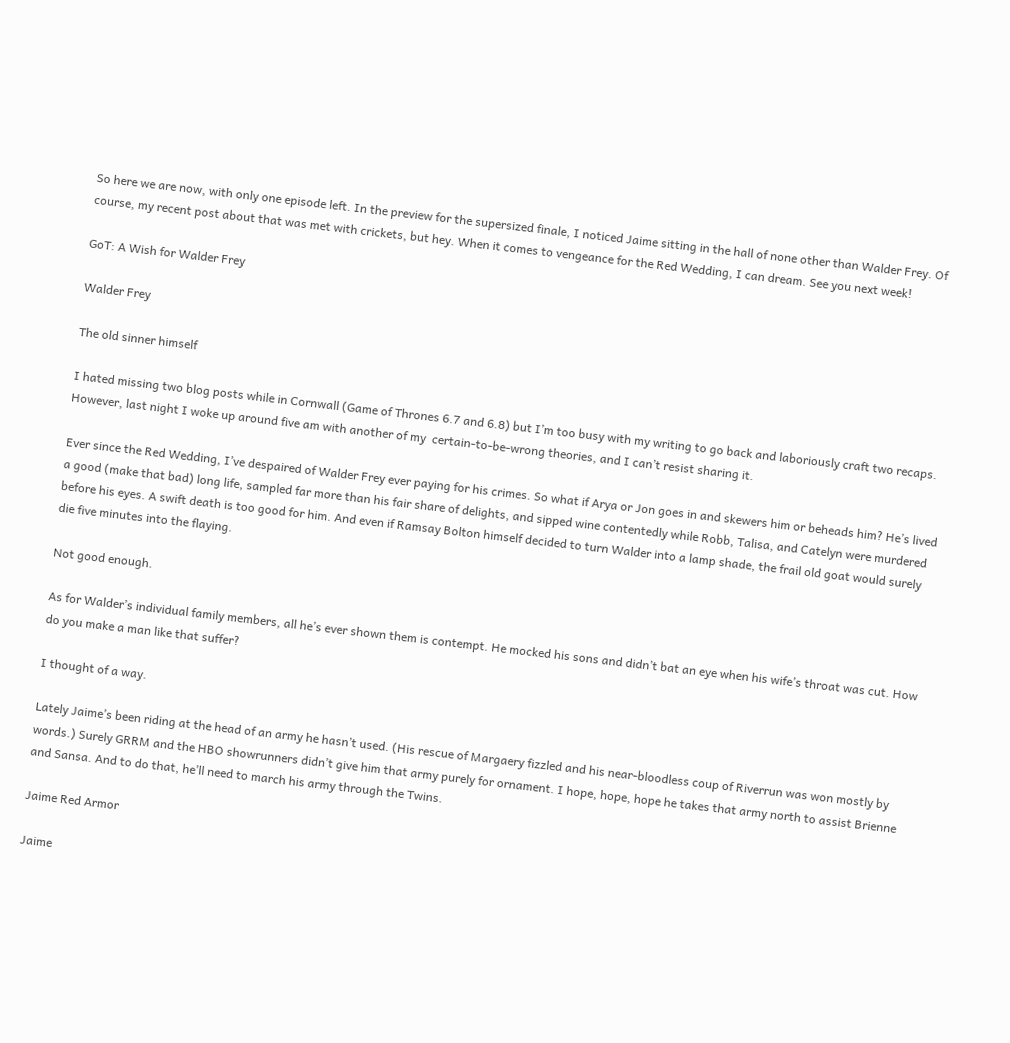So here we are now, with only one episode left. In the preview for the supersized finale, I noticed Jaime sitting in the hall of none other than Walder Frey. Of course, my recent post about that was met with crickets, but hey. When it comes to vengeance for the Red Wedding, I can dream. See you next week!

GoT: A Wish for Walder Frey

Walder Frey

The old sinner himself

I hated missing two blog posts while in Cornwall (Game of Thrones 6.7 and 6.8) but I’m too busy with my writing to go back and laboriously craft two recaps. However, last night I woke up around five am with another of my  certain-to-be-wrong theories, and I can’t resist sharing it.

Ever since the Red Wedding, I’ve despaired of Walder Frey ever paying for his crimes. So what if Arya or Jon goes in and skewers him or beheads him? He’s lived a good (make that bad) long life, sampled far more than his fair share of delights, and sipped wine contentedly while Robb, Talisa, and Catelyn were murdered before his eyes. A swift death is too good for him. And even if Ramsay Bolton himself decided to turn Walder into a lamp shade, the frail old goat would surely die five minutes into the flaying.

Not good enough.

As for Walder’s individual family members, all he’s ever shown them is contempt. He mocked his sons and didn’t bat an eye when his wife’s throat was cut. How do you make a man like that suffer?

I thought of a way.

Lately Jaime’s been riding at the head of an army he hasn’t used. (His rescue of Margaery fizzled and his near-bloodless coup of Riverrun was won mostly by words.) Surely GRRM and the HBO showrunners didn’t give him that army purely for ornament. I hope, hope, hope he takes that army north to assist Brienne and Sansa. And to do that, he’ll need to march his army through the Twins.

Jaime Red Armor

Jaime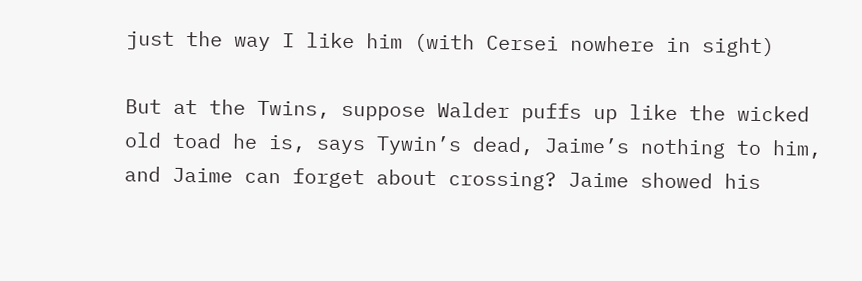just the way I like him (with Cersei nowhere in sight)

But at the Twins, suppose Walder puffs up like the wicked old toad he is, says Tywin’s dead, Jaime’s nothing to him, and Jaime can forget about crossing? Jaime showed his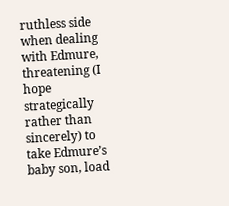ruthless side when dealing with Edmure, threatening (I hope strategically rather than sincerely) to take Edmure’s baby son, load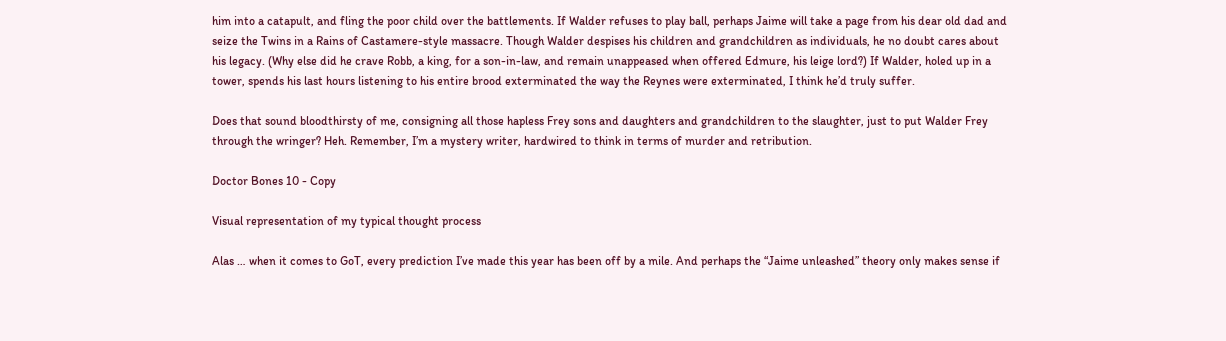him into a catapult, and fling the poor child over the battlements. If Walder refuses to play ball, perhaps Jaime will take a page from his dear old dad and seize the Twins in a Rains of Castamere-style massacre. Though Walder despises his children and grandchildren as individuals, he no doubt cares about his legacy. (Why else did he crave Robb, a king, for a son-in-law, and remain unappeased when offered Edmure, his leige lord?) If Walder, holed up in a tower, spends his last hours listening to his entire brood exterminated the way the Reynes were exterminated, I think he’d truly suffer.

Does that sound bloodthirsty of me, consigning all those hapless Frey sons and daughters and grandchildren to the slaughter, just to put Walder Frey through the wringer? Heh. Remember, I’m a mystery writer, hardwired to think in terms of murder and retribution.

Doctor Bones 10 - Copy

Visual representation of my typical thought process

Alas … when it comes to GoT, every prediction I’ve made this year has been off by a mile. And perhaps the “Jaime unleashed” theory only makes sense if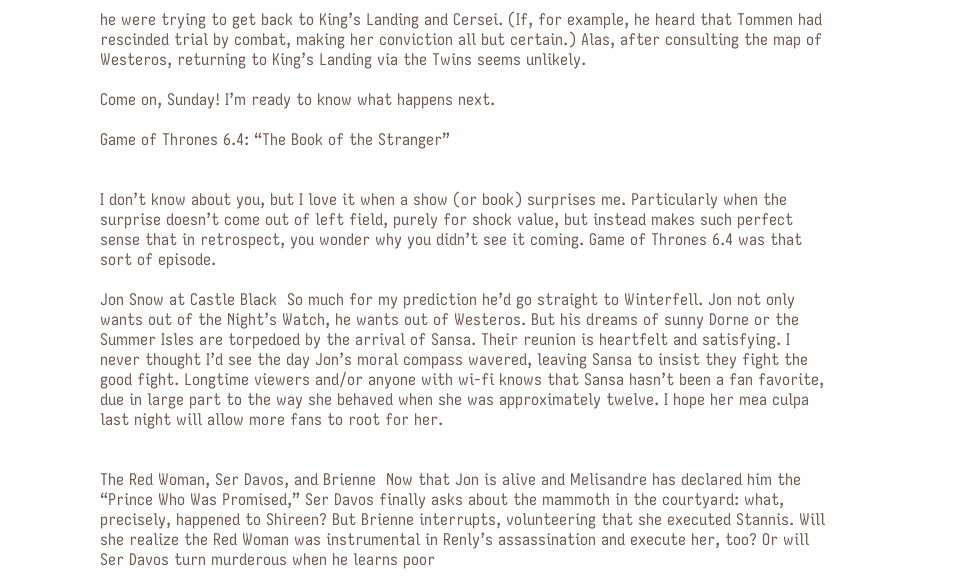he were trying to get back to King’s Landing and Cersei. (If, for example, he heard that Tommen had rescinded trial by combat, making her conviction all but certain.) Alas, after consulting the map of Westeros, returning to King’s Landing via the Twins seems unlikely.

Come on, Sunday! I’m ready to know what happens next.

Game of Thrones 6.4: “The Book of the Stranger”


I don’t know about you, but I love it when a show (or book) surprises me. Particularly when the surprise doesn’t come out of left field, purely for shock value, but instead makes such perfect sense that in retrospect, you wonder why you didn’t see it coming. Game of Thrones 6.4 was that sort of episode.

Jon Snow at Castle Black  So much for my prediction he’d go straight to Winterfell. Jon not only wants out of the Night’s Watch, he wants out of Westeros. But his dreams of sunny Dorne or the Summer Isles are torpedoed by the arrival of Sansa. Their reunion is heartfelt and satisfying. I never thought I’d see the day Jon’s moral compass wavered, leaving Sansa to insist they fight the good fight. Longtime viewers and/or anyone with wi-fi knows that Sansa hasn’t been a fan favorite, due in large part to the way she behaved when she was approximately twelve. I hope her mea culpa last night will allow more fans to root for her.


The Red Woman, Ser Davos, and Brienne  Now that Jon is alive and Melisandre has declared him the “Prince Who Was Promised,” Ser Davos finally asks about the mammoth in the courtyard: what, precisely, happened to Shireen? But Brienne interrupts, volunteering that she executed Stannis. Will she realize the Red Woman was instrumental in Renly’s assassination and execute her, too? Or will Ser Davos turn murderous when he learns poor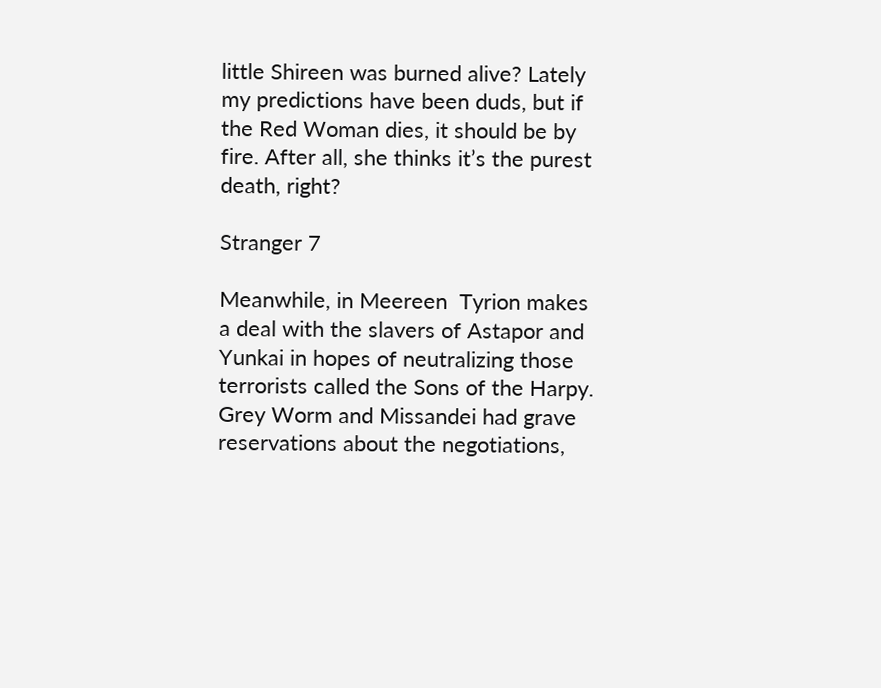little Shireen was burned alive? Lately my predictions have been duds, but if the Red Woman dies, it should be by fire. After all, she thinks it’s the purest death, right?

Stranger 7

Meanwhile, in Meereen  Tyrion makes a deal with the slavers of Astapor and Yunkai in hopes of neutralizing those terrorists called the Sons of the Harpy. Grey Worm and Missandei had grave reservations about the negotiations,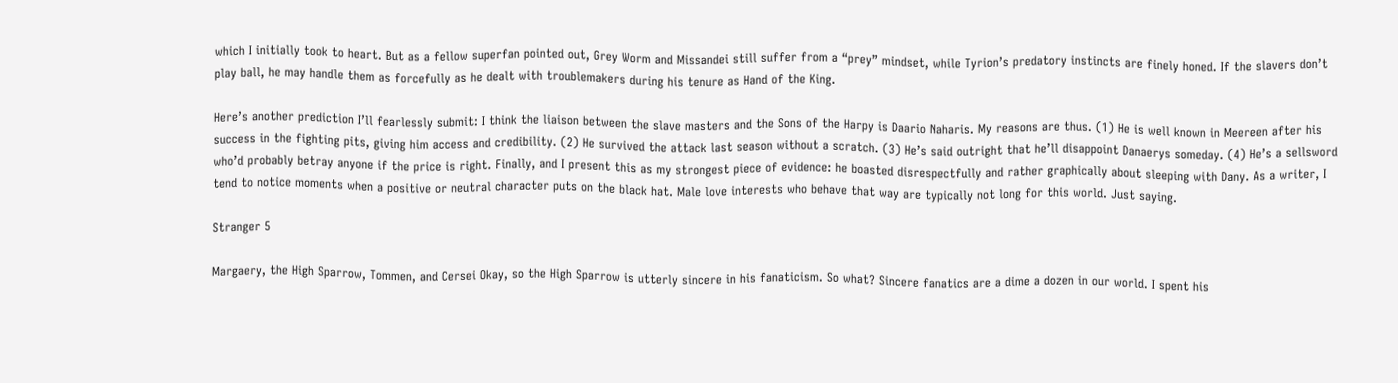which I initially took to heart. But as a fellow superfan pointed out, Grey Worm and Missandei still suffer from a “prey” mindset, while Tyrion’s predatory instincts are finely honed. If the slavers don’t play ball, he may handle them as forcefully as he dealt with troublemakers during his tenure as Hand of the King.

Here’s another prediction I’ll fearlessly submit: I think the liaison between the slave masters and the Sons of the Harpy is Daario Naharis. My reasons are thus. (1) He is well known in Meereen after his success in the fighting pits, giving him access and credibility. (2) He survived the attack last season without a scratch. (3) He’s said outright that he’ll disappoint Danaerys someday. (4) He’s a sellsword who’d probably betray anyone if the price is right. Finally, and I present this as my strongest piece of evidence: he boasted disrespectfully and rather graphically about sleeping with Dany. As a writer, I tend to notice moments when a positive or neutral character puts on the black hat. Male love interests who behave that way are typically not long for this world. Just saying.

Stranger 5

Margaery, the High Sparrow, Tommen, and Cersei Okay, so the High Sparrow is utterly sincere in his fanaticism. So what? Sincere fanatics are a dime a dozen in our world. I spent his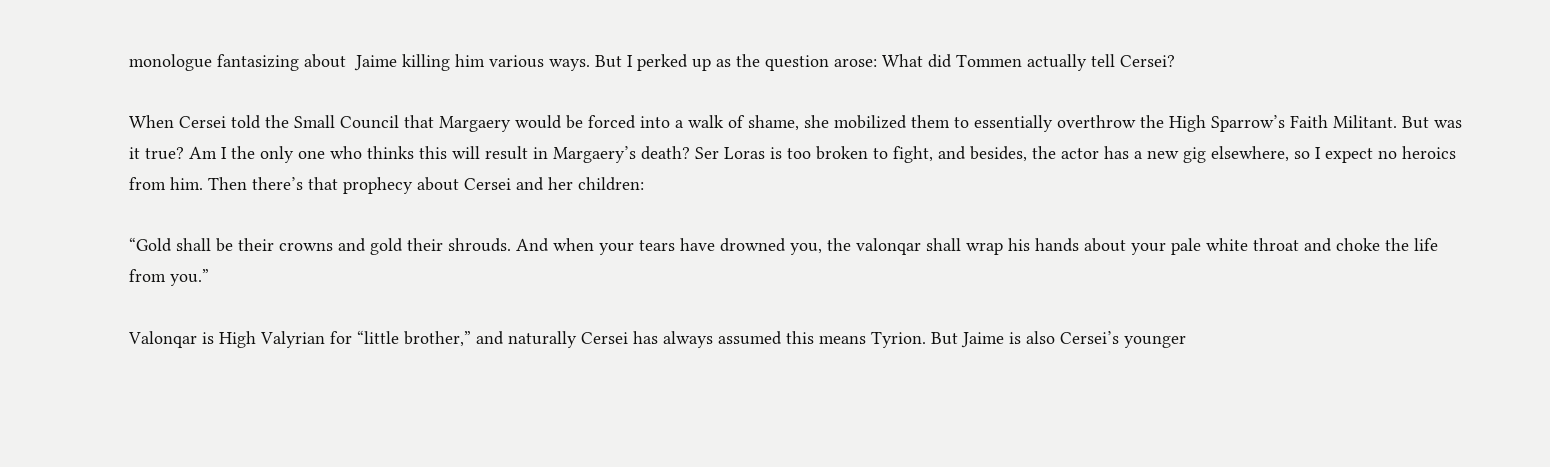monologue fantasizing about  Jaime killing him various ways. But I perked up as the question arose: What did Tommen actually tell Cersei?

When Cersei told the Small Council that Margaery would be forced into a walk of shame, she mobilized them to essentially overthrow the High Sparrow’s Faith Militant. But was it true? Am I the only one who thinks this will result in Margaery’s death? Ser Loras is too broken to fight, and besides, the actor has a new gig elsewhere, so I expect no heroics from him. Then there’s that prophecy about Cersei and her children:

“Gold shall be their crowns and gold their shrouds. And when your tears have drowned you, the valonqar shall wrap his hands about your pale white throat and choke the life from you.”

Valonqar is High Valyrian for “little brother,” and naturally Cersei has always assumed this means Tyrion. But Jaime is also Cersei’s younger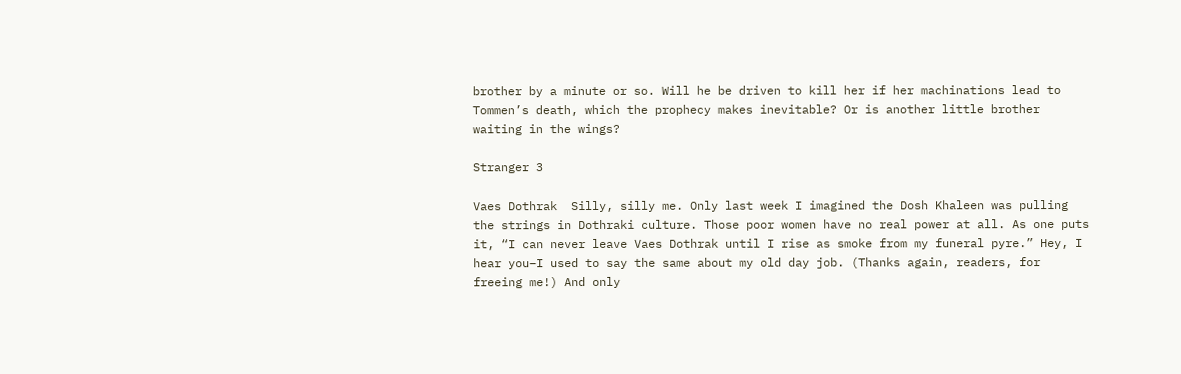brother by a minute or so. Will he be driven to kill her if her machinations lead to Tommen’s death, which the prophecy makes inevitable? Or is another little brother waiting in the wings?

Stranger 3

Vaes Dothrak  Silly, silly me. Only last week I imagined the Dosh Khaleen was pulling the strings in Dothraki culture. Those poor women have no real power at all. As one puts it, “I can never leave Vaes Dothrak until I rise as smoke from my funeral pyre.” Hey, I hear you–I used to say the same about my old day job. (Thanks again, readers, for freeing me!) And only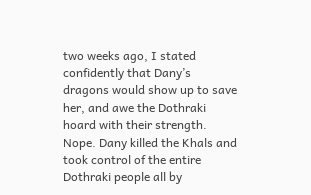two weeks ago, I stated confidently that Dany’s dragons would show up to save her, and awe the Dothraki hoard with their strength. Nope. Dany killed the Khals and took control of the entire Dothraki people all by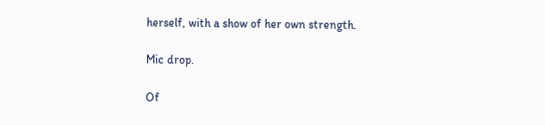herself, with a show of her own strength.

Mic drop.

Of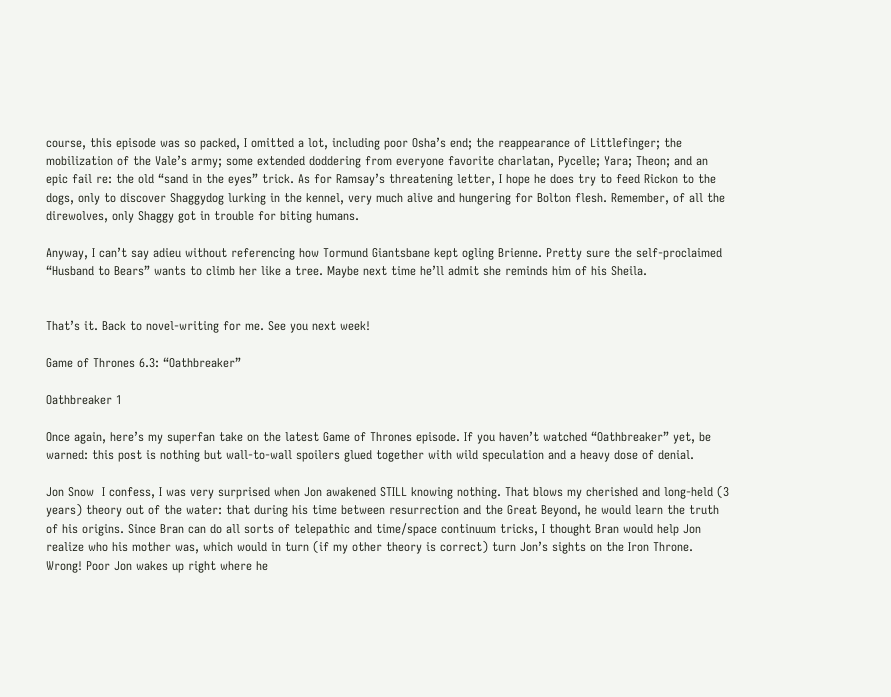course, this episode was so packed, I omitted a lot, including poor Osha’s end; the reappearance of Littlefinger; the mobilization of the Vale’s army; some extended doddering from everyone favorite charlatan, Pycelle; Yara; Theon; and an epic fail re: the old “sand in the eyes” trick. As for Ramsay’s threatening letter, I hope he does try to feed Rickon to the dogs, only to discover Shaggydog lurking in the kennel, very much alive and hungering for Bolton flesh. Remember, of all the direwolves, only Shaggy got in trouble for biting humans.

Anyway, I can’t say adieu without referencing how Tormund Giantsbane kept ogling Brienne. Pretty sure the self-proclaimed “Husband to Bears” wants to climb her like a tree. Maybe next time he’ll admit she reminds him of his Sheila.


That’s it. Back to novel-writing for me. See you next week!

Game of Thrones 6.3: “Oathbreaker”

Oathbreaker 1

Once again, here’s my superfan take on the latest Game of Thrones episode. If you haven’t watched “Oathbreaker” yet, be warned: this post is nothing but wall-to-wall spoilers glued together with wild speculation and a heavy dose of denial.

Jon Snow  I confess, I was very surprised when Jon awakened STILL knowing nothing. That blows my cherished and long-held (3 years) theory out of the water: that during his time between resurrection and the Great Beyond, he would learn the truth of his origins. Since Bran can do all sorts of telepathic and time/space continuum tricks, I thought Bran would help Jon realize who his mother was, which would in turn (if my other theory is correct) turn Jon’s sights on the Iron Throne. Wrong! Poor Jon wakes up right where he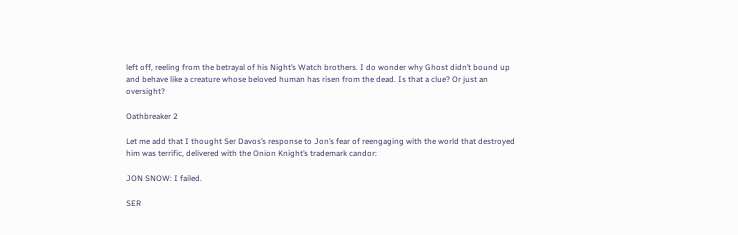left off, reeling from the betrayal of his Night’s Watch brothers. I do wonder why Ghost didn’t bound up and behave like a creature whose beloved human has risen from the dead. Is that a clue? Or just an oversight?

Oathbreaker 2

Let me add that I thought Ser Davos’s response to Jon’s fear of reengaging with the world that destroyed him was terrific, delivered with the Onion Knight’s trademark candor:

JON SNOW: I failed.

SER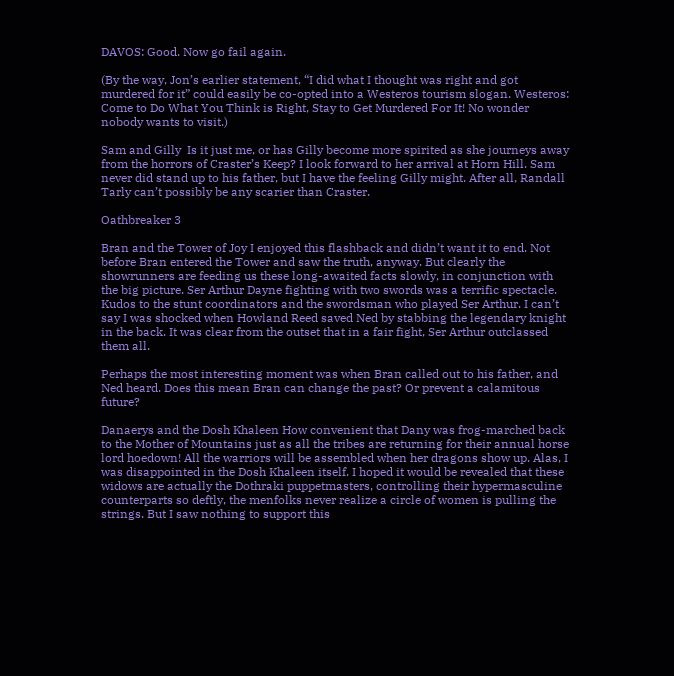DAVOS: Good. Now go fail again.

(By the way, Jon’s earlier statement, “I did what I thought was right and got murdered for it” could easily be co-opted into a Westeros tourism slogan. Westeros: Come to Do What You Think is Right, Stay to Get Murdered For It! No wonder nobody wants to visit.)

Sam and Gilly  Is it just me, or has Gilly become more spirited as she journeys away from the horrors of Craster’s Keep? I look forward to her arrival at Horn Hill. Sam never did stand up to his father, but I have the feeling Gilly might. After all, Randall Tarly can’t possibly be any scarier than Craster.

Oathbreaker 3

Bran and the Tower of Joy I enjoyed this flashback and didn’t want it to end. Not before Bran entered the Tower and saw the truth, anyway. But clearly the showrunners are feeding us these long-awaited facts slowly, in conjunction with the big picture. Ser Arthur Dayne fighting with two swords was a terrific spectacle. Kudos to the stunt coordinators and the swordsman who played Ser Arthur. I can’t say I was shocked when Howland Reed saved Ned by stabbing the legendary knight in the back. It was clear from the outset that in a fair fight, Ser Arthur outclassed them all.

Perhaps the most interesting moment was when Bran called out to his father, and Ned heard. Does this mean Bran can change the past? Or prevent a calamitous future?

Danaerys and the Dosh Khaleen How convenient that Dany was frog-marched back to the Mother of Mountains just as all the tribes are returning for their annual horse lord hoedown! All the warriors will be assembled when her dragons show up. Alas, I was disappointed in the Dosh Khaleen itself. I hoped it would be revealed that these widows are actually the Dothraki puppetmasters, controlling their hypermasculine counterparts so deftly, the menfolks never realize a circle of women is pulling the strings. But I saw nothing to support this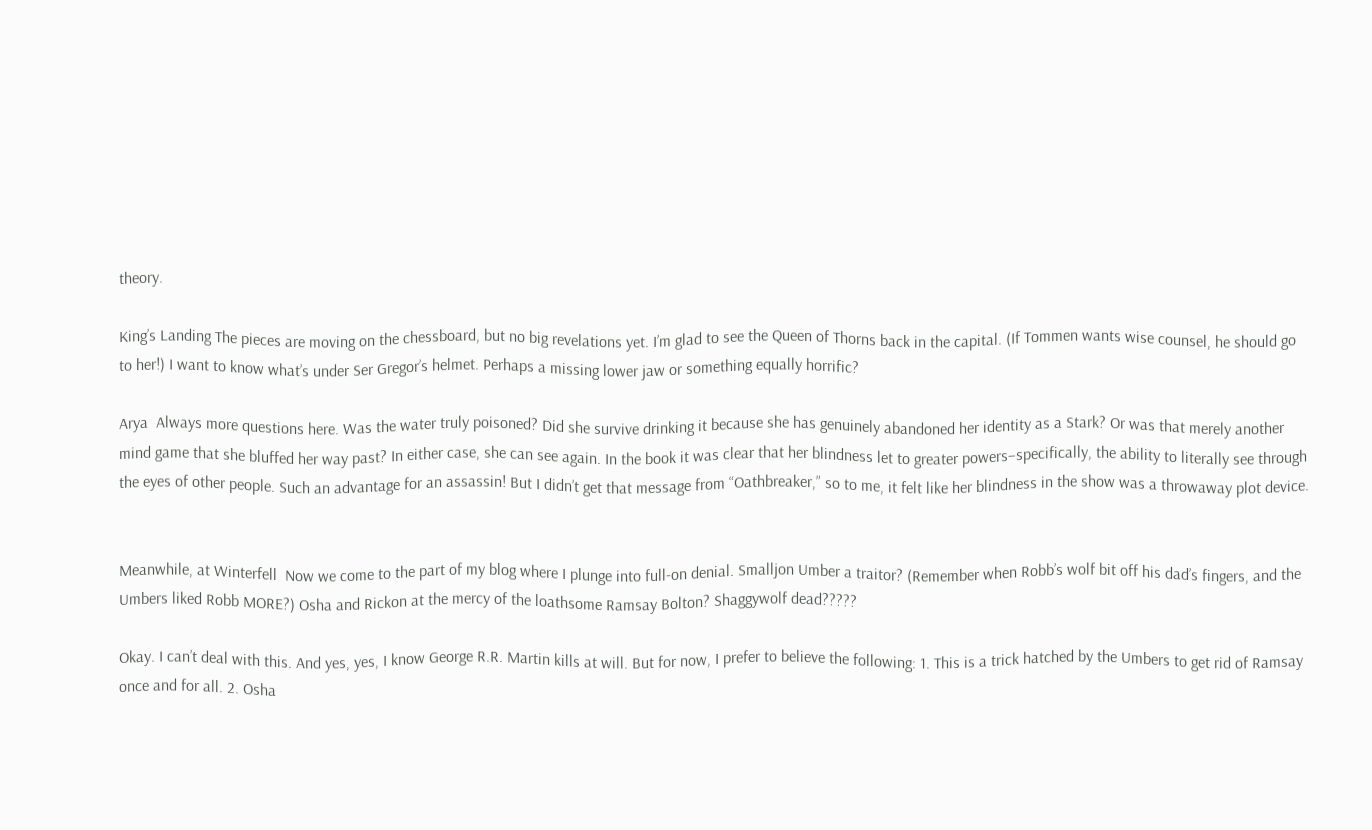theory.

King’s Landing The pieces are moving on the chessboard, but no big revelations yet. I’m glad to see the Queen of Thorns back in the capital. (If Tommen wants wise counsel, he should go to her!) I want to know what’s under Ser Gregor’s helmet. Perhaps a missing lower jaw or something equally horrific?

Arya  Always more questions here. Was the water truly poisoned? Did she survive drinking it because she has genuinely abandoned her identity as a Stark? Or was that merely another mind game that she bluffed her way past? In either case, she can see again. In the book it was clear that her blindness let to greater powers–specifically, the ability to literally see through the eyes of other people. Such an advantage for an assassin! But I didn’t get that message from “Oathbreaker,” so to me, it felt like her blindness in the show was a throwaway plot device.


Meanwhile, at Winterfell  Now we come to the part of my blog where I plunge into full-on denial. Smalljon Umber a traitor? (Remember when Robb’s wolf bit off his dad’s fingers, and the Umbers liked Robb MORE?) Osha and Rickon at the mercy of the loathsome Ramsay Bolton? Shaggywolf dead?????

Okay. I can’t deal with this. And yes, yes, I know George R.R. Martin kills at will. But for now, I prefer to believe the following: 1. This is a trick hatched by the Umbers to get rid of Ramsay once and for all. 2. Osha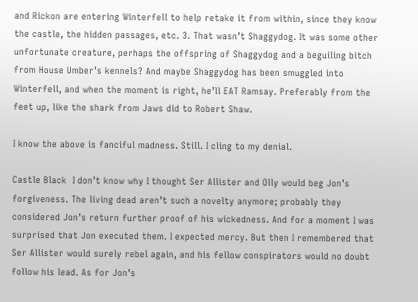and Rickon are entering Winterfell to help retake it from within, since they know the castle, the hidden passages, etc. 3. That wasn’t Shaggydog. It was some other unfortunate creature, perhaps the offspring of Shaggydog and a beguiling bitch from House Umber’s kennels? And maybe Shaggydog has been smuggled into Winterfell, and when the moment is right, he’ll EAT Ramsay. Preferably from the feet up, like the shark from Jaws did to Robert Shaw.

I know the above is fanciful madness. Still. I cling to my denial.

Castle Black  I don’t know why I thought Ser Allister and Olly would beg Jon’s forgiveness. The living dead aren’t such a novelty anymore; probably they considered Jon’s return further proof of his wickedness. And for a moment I was surprised that Jon executed them. I expected mercy. But then I remembered that Ser Allister would surely rebel again, and his fellow conspirators would no doubt follow his lead. As for Jon’s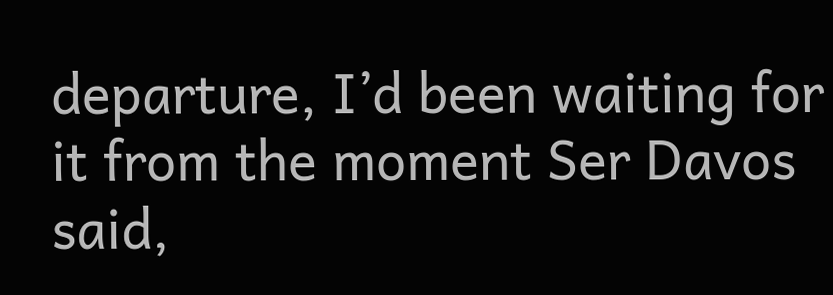departure, I’d been waiting for it from the moment Ser Davos said,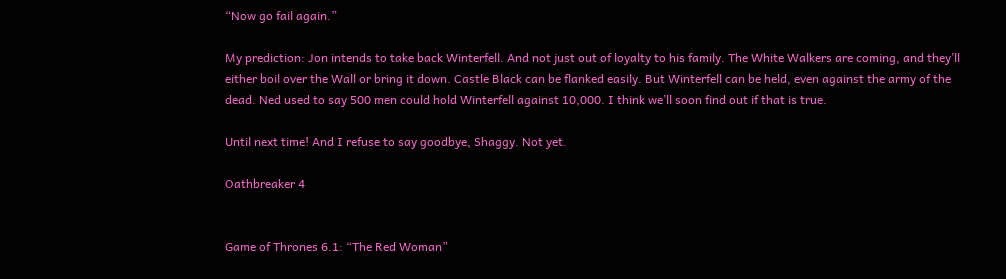“Now go fail again.”

My prediction: Jon intends to take back Winterfell. And not just out of loyalty to his family. The White Walkers are coming, and they’ll either boil over the Wall or bring it down. Castle Black can be flanked easily. But Winterfell can be held, even against the army of the dead. Ned used to say 500 men could hold Winterfell against 10,000. I think we’ll soon find out if that is true.

Until next time! And I refuse to say goodbye, Shaggy. Not yet.

Oathbreaker 4


Game of Thrones 6.1: “The Red Woman”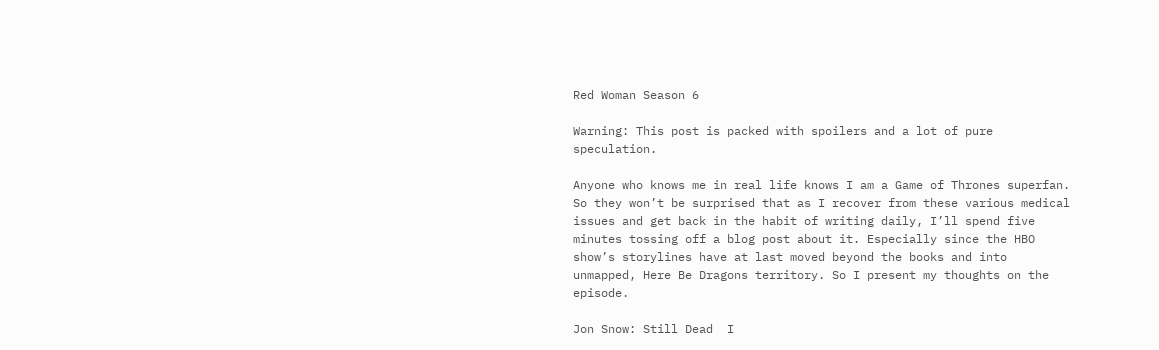Red Woman Season 6

Warning: This post is packed with spoilers and a lot of pure speculation.

Anyone who knows me in real life knows I am a Game of Thrones superfan. So they won’t be surprised that as I recover from these various medical issues and get back in the habit of writing daily, I’ll spend five minutes tossing off a blog post about it. Especially since the HBO show’s storylines have at last moved beyond the books and into unmapped, Here Be Dragons territory. So I present my thoughts on the episode.

Jon Snow: Still Dead  I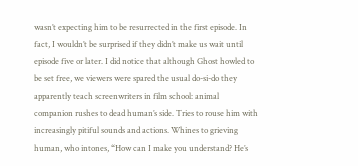wasn’t expecting him to be resurrected in the first episode. In fact, I wouldn’t be surprised if they didn’t make us wait until episode five or later. I did notice that although Ghost howled to be set free, we viewers were spared the usual do-si-do they apparently teach screenwriters in film school: animal companion rushes to dead human’s side. Tries to rouse him with increasingly pitiful sounds and actions. Whines to grieving human, who intones, “How can I make you understand? He’s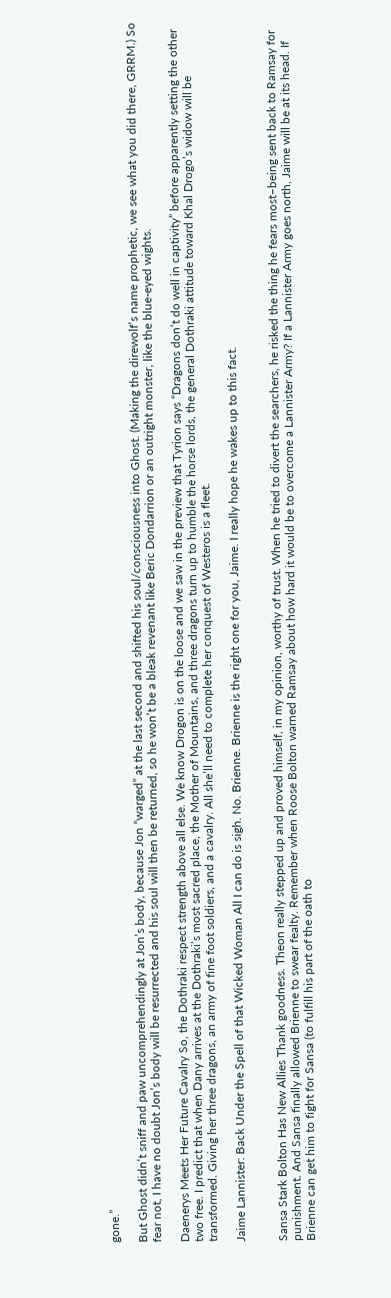gone.”

But Ghost didn’t sniff and paw uncomprehendingly at Jon’s body, because Jon “warged” at the last second and shifted his soul/consciousness into Ghost. (Making the direwolf’s name prophetic, we see what you did there, GRRM.) So fear not, I have no doubt Jon’s body will be resurrected and his soul will then be returned, so he won’t be a bleak revenant like Beric Dondarrion or an outright monster, like the blue-eyed wights.

Daenerys Meets Her Future Cavalry So, the Dothraki respect strength above all else. We know Drogon is on the loose and we saw in the preview that Tyrion says “Dragons don’t do well in captivity” before apparently setting the other two free. I predict that when Dany arrives at the Dothraki’s most sacred place, the Mother of Mountains, and three dragons turn up to humble the horse lords, the general Dothraki attitude toward Khal Drogo’s widow will be transformed. Giving her three dragons, an army of fine foot soldiers, and a cavalry. All she’ll need to complete her conquest of Westeros is a fleet.

Jaime Lannister: Back Under the Spell of that Wicked Woman All I can do is sigh. No. Brienne. Brienne is the right one for you, Jaime. I really hope he wakes up to this fact.


Sansa Stark Bolton Has New Allies Thank goodness. Theon really stepped up and proved himself, in my opinion, worthy of trust. When he tried to divert the searchers, he risked the thing he fears most–being sent back to Ramsay for punishment. And Sansa finally allowed Brienne to swear fealty. Remember when Roose Bolton warned Ramsay about how hard it would be to overcome a Lannister Army? If a Lannister Army goes north, Jaime will be at its head. If Brienne can get him to fight for Sansa (to fulfill his part of the oath to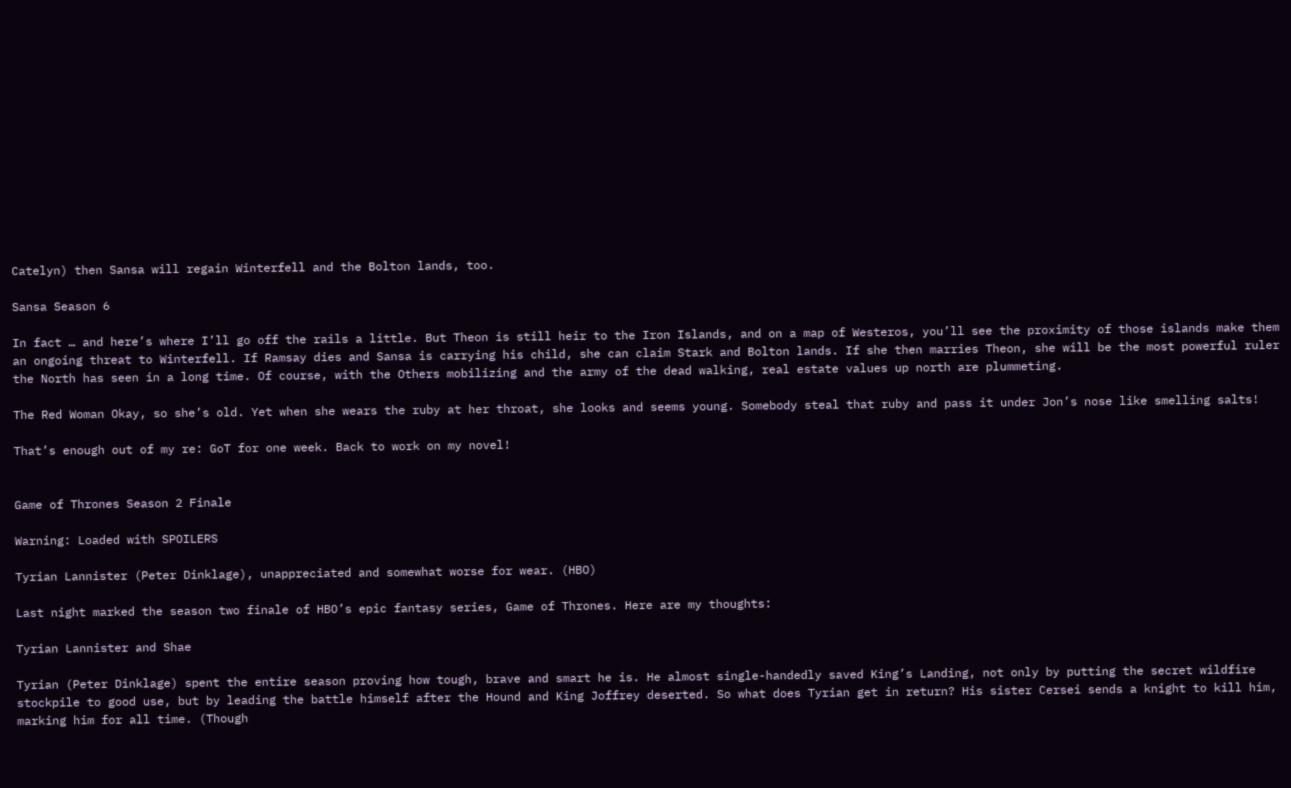Catelyn) then Sansa will regain Winterfell and the Bolton lands, too.

Sansa Season 6

In fact … and here’s where I’ll go off the rails a little. But Theon is still heir to the Iron Islands, and on a map of Westeros, you’ll see the proximity of those islands make them an ongoing threat to Winterfell. If Ramsay dies and Sansa is carrying his child, she can claim Stark and Bolton lands. If she then marries Theon, she will be the most powerful ruler the North has seen in a long time. Of course, with the Others mobilizing and the army of the dead walking, real estate values up north are plummeting.

The Red Woman Okay, so she’s old. Yet when she wears the ruby at her throat, she looks and seems young. Somebody steal that ruby and pass it under Jon’s nose like smelling salts!

That’s enough out of my re: GoT for one week. Back to work on my novel!


Game of Thrones Season 2 Finale

Warning: Loaded with SPOILERS

Tyrian Lannister (Peter Dinklage), unappreciated and somewhat worse for wear. (HBO)

Last night marked the season two finale of HBO’s epic fantasy series, Game of Thrones. Here are my thoughts:

Tyrian Lannister and Shae

Tyrian (Peter Dinklage) spent the entire season proving how tough, brave and smart he is. He almost single-handedly saved King’s Landing, not only by putting the secret wildfire stockpile to good use, but by leading the battle himself after the Hound and King Joffrey deserted. So what does Tyrian get in return? His sister Cersei sends a knight to kill him, marking him for all time. (Though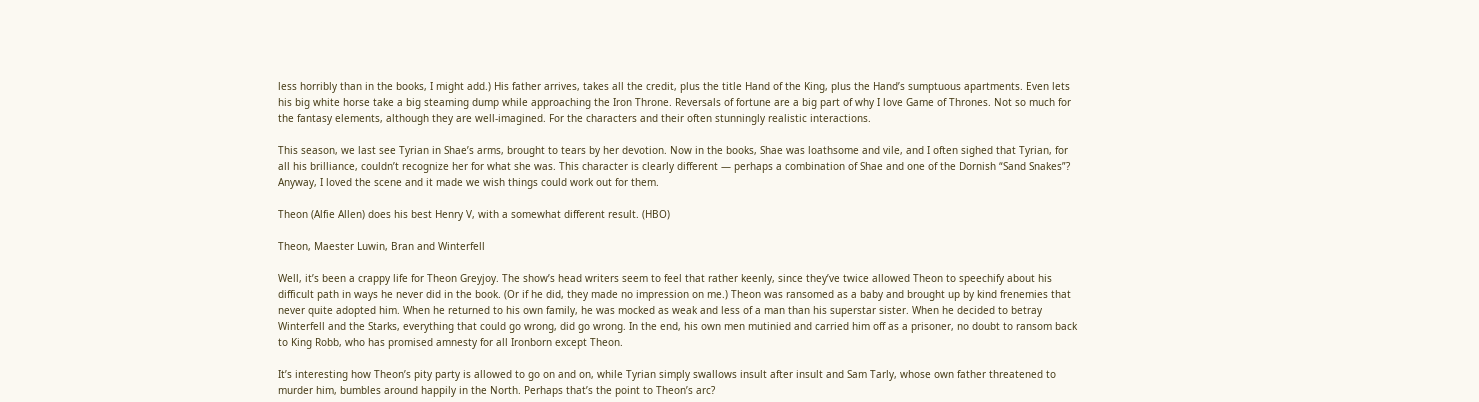less horribly than in the books, I might add.) His father arrives, takes all the credit, plus the title Hand of the King, plus the Hand’s sumptuous apartments. Even lets his big white horse take a big steaming dump while approaching the Iron Throne. Reversals of fortune are a big part of why I love Game of Thrones. Not so much for the fantasy elements, although they are well-imagined. For the characters and their often stunningly realistic interactions.

This season, we last see Tyrian in Shae’s arms, brought to tears by her devotion. Now in the books, Shae was loathsome and vile, and I often sighed that Tyrian, for all his brilliance, couldn’t recognize her for what she was. This character is clearly different — perhaps a combination of Shae and one of the Dornish “Sand Snakes”? Anyway, I loved the scene and it made we wish things could work out for them.

Theon (Alfie Allen) does his best Henry V, with a somewhat different result. (HBO)

Theon, Maester Luwin, Bran and Winterfell

Well, it’s been a crappy life for Theon Greyjoy. The show’s head writers seem to feel that rather keenly, since they’ve twice allowed Theon to speechify about his difficult path in ways he never did in the book. (Or if he did, they made no impression on me.) Theon was ransomed as a baby and brought up by kind frenemies that never quite adopted him. When he returned to his own family, he was mocked as weak and less of a man than his superstar sister. When he decided to betray Winterfell and the Starks, everything that could go wrong, did go wrong. In the end, his own men mutinied and carried him off as a prisoner, no doubt to ransom back to King Robb, who has promised amnesty for all Ironborn except Theon.

It’s interesting how Theon’s pity party is allowed to go on and on, while Tyrian simply swallows insult after insult and Sam Tarly, whose own father threatened to murder him, bumbles around happily in the North. Perhaps that’s the point to Theon’s arc?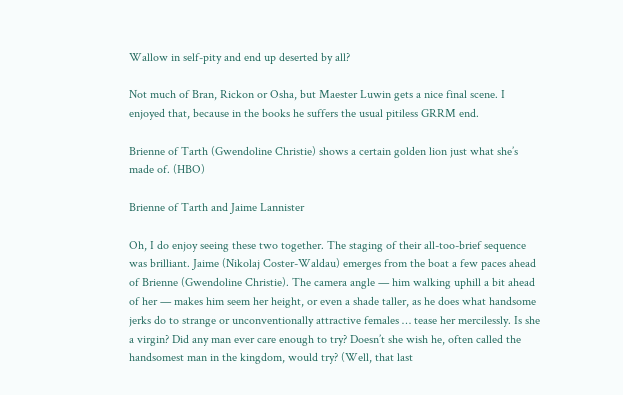Wallow in self-pity and end up deserted by all?

Not much of Bran, Rickon or Osha, but Maester Luwin gets a nice final scene. I enjoyed that, because in the books he suffers the usual pitiless GRRM end.

Brienne of Tarth (Gwendoline Christie) shows a certain golden lion just what she’s made of. (HBO)

Brienne of Tarth and Jaime Lannister

Oh, I do enjoy seeing these two together. The staging of their all-too-brief sequence was brilliant. Jaime (Nikolaj Coster-Waldau) emerges from the boat a few paces ahead of Brienne (Gwendoline Christie). The camera angle — him walking uphill a bit ahead of her — makes him seem her height, or even a shade taller, as he does what handsome jerks do to strange or unconventionally attractive females … tease her mercilessly. Is she a virgin? Did any man ever care enough to try? Doesn’t she wish he, often called the handsomest man in the kingdom, would try? (Well, that last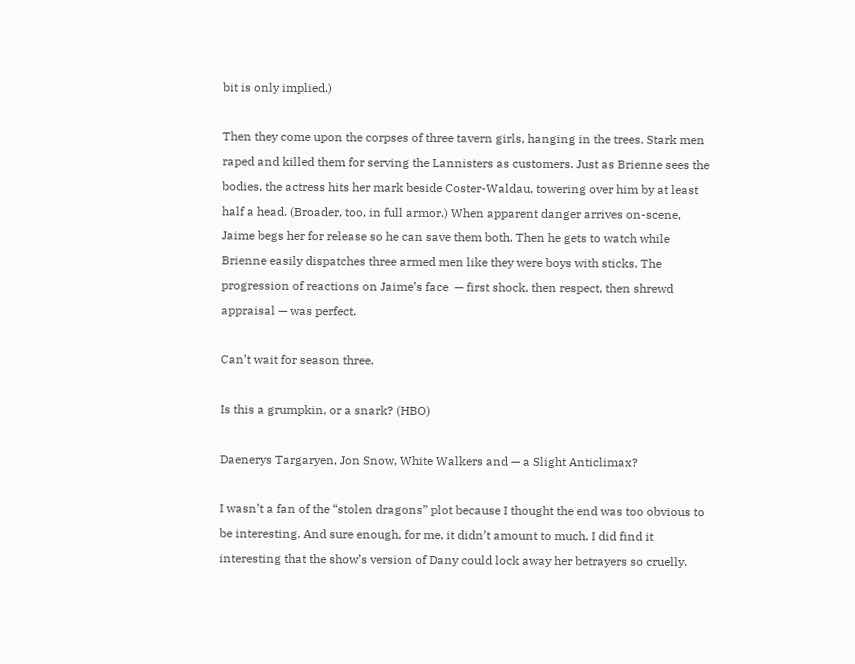bit is only implied.)

Then they come upon the corpses of three tavern girls, hanging in the trees. Stark men raped and killed them for serving the Lannisters as customers. Just as Brienne sees the bodies, the actress hits her mark beside Coster-Waldau, towering over him by at least half a head. (Broader, too, in full armor.) When apparent danger arrives on-scene, Jaime begs her for release so he can save them both. Then he gets to watch while Brienne easily dispatches three armed men like they were boys with sticks. The progression of reactions on Jaime’s face  — first shock, then respect, then shrewd appraisal — was perfect.

Can’t wait for season three.

Is this a grumpkin, or a snark? (HBO)

Daenerys Targaryen, Jon Snow, White Walkers and — a Slight Anticlimax?

I wasn’t a fan of the “stolen dragons” plot because I thought the end was too obvious to be interesting. And sure enough, for me, it didn’t amount to much. I did find it interesting that the show’s version of Dany could lock away her betrayers so cruelly.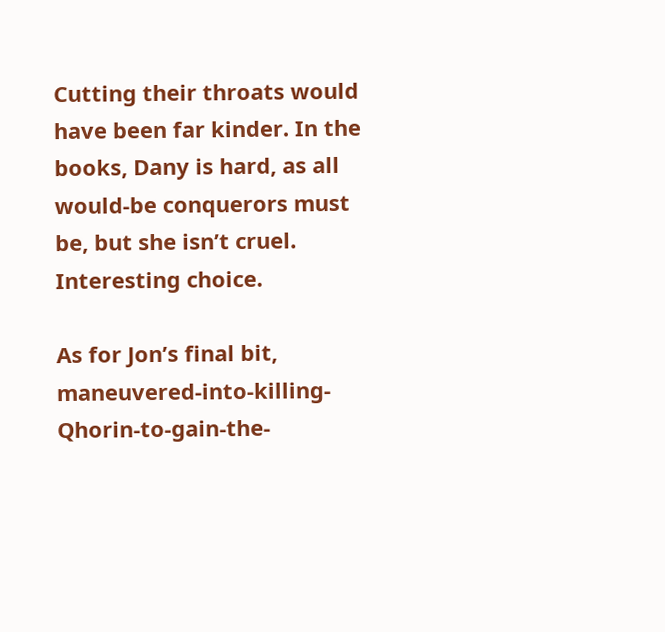Cutting their throats would have been far kinder. In the books, Dany is hard, as all would-be conquerors must be, but she isn’t cruel. Interesting choice.

As for Jon’s final bit,  maneuvered-into-killing-Qhorin-to-gain-the-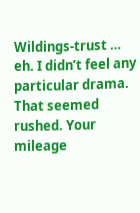Wildings-trust … eh. I didn’t feel any particular drama. That seemed rushed. Your mileage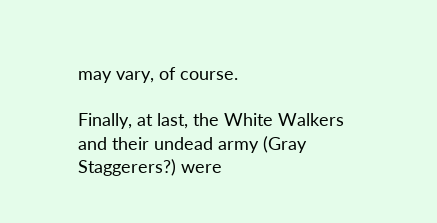may vary, of course.

Finally, at last, the White Walkers and their undead army (Gray Staggerers?) were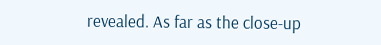revealed. As far as the close-up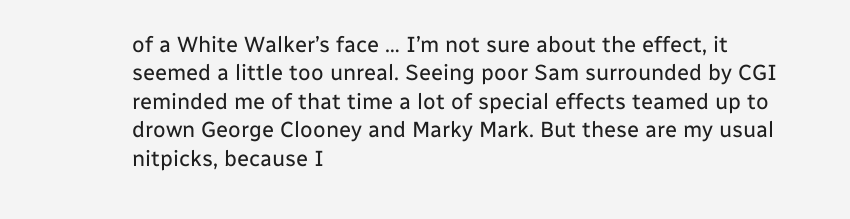of a White Walker’s face … I’m not sure about the effect, it seemed a little too unreal. Seeing poor Sam surrounded by CGI reminded me of that time a lot of special effects teamed up to drown George Clooney and Marky Mark. But these are my usual nitpicks, because I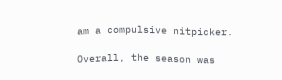am a compulsive nitpicker.

Overall, the season was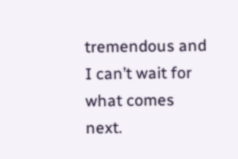tremendous and I can’t wait for what comes next.